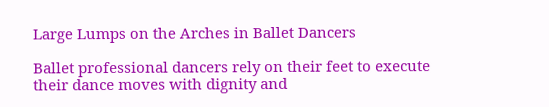Large Lumps on the Arches in Ballet Dancers

Ballet professional dancers rely on their feet to execute their dance moves with dignity and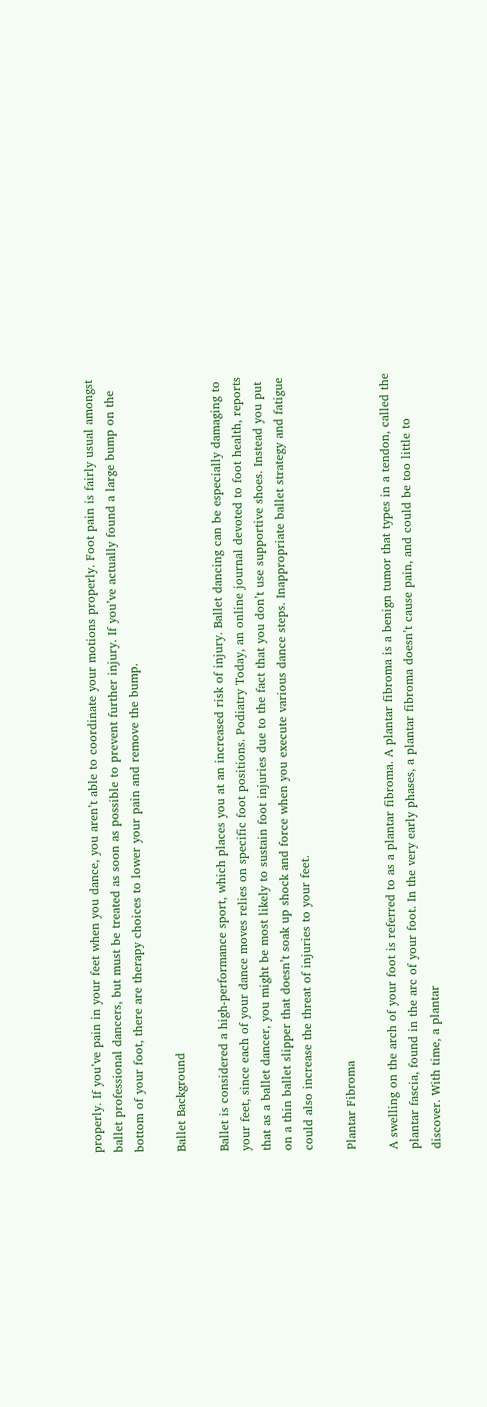properly. If you’ve pain in your feet when you dance, you aren’t able to coordinate your motions properly. Foot pain is fairly usual amongst ballet professional dancers, but must be treated as soon as possible to prevent further injury. If you’ve actually found a large bump on the bottom of your foot, there are therapy choices to lower your pain and remove the bump.

Ballet Background

Ballet is considered a high-performance sport, which places you at an increased risk of injury. Ballet dancing can be especially damaging to your feet, since each of your dance moves relies on specific foot positions. Podiatry Today, an online journal devoted to foot health, reports that as a ballet dancer, you might be most likely to sustain foot injuries due to the fact that you don’t use supportive shoes. Instead you put on a thin ballet slipper that doesn’t soak up shock and force when you execute various dance steps. Inappropriate ballet strategy and fatigue could also increase the threat of injuries to your feet.

Plantar Fibroma

A swelling on the arch of your foot is referred to as a plantar fibroma. A plantar fibroma is a benign tumor that types in a tendon, called the plantar fascia, found in the arc of your foot. In the very early phases, a plantar fibroma doesn’t cause pain, and could be too little to discover. With time, a plantar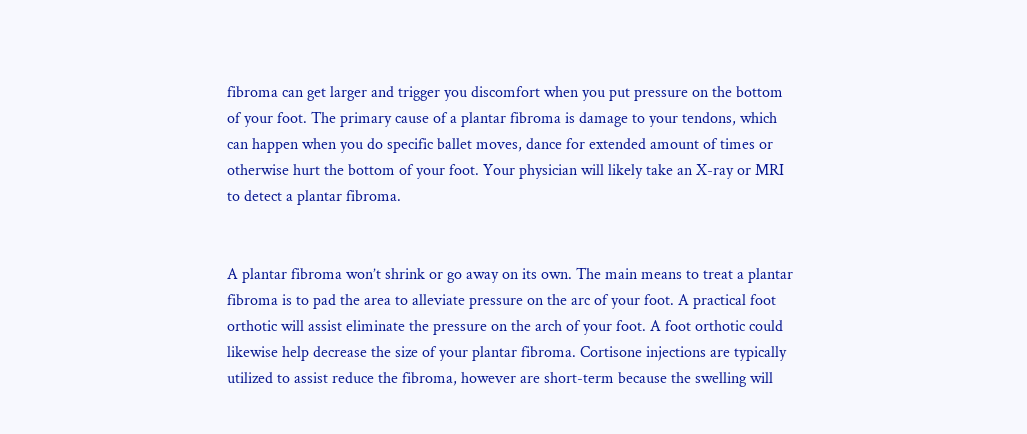fibroma can get larger and trigger you discomfort when you put pressure on the bottom of your foot. The primary cause of a plantar fibroma is damage to your tendons, which can happen when you do specific ballet moves, dance for extended amount of times or otherwise hurt the bottom of your foot. Your physician will likely take an X-ray or MRI to detect a plantar fibroma.


A plantar fibroma won’t shrink or go away on its own. The main means to treat a plantar fibroma is to pad the area to alleviate pressure on the arc of your foot. A practical foot orthotic will assist eliminate the pressure on the arch of your foot. A foot orthotic could likewise help decrease the size of your plantar fibroma. Cortisone injections are typically utilized to assist reduce the fibroma, however are short-term because the swelling will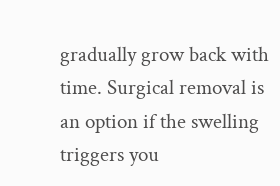gradually grow back with time. Surgical removal is an option if the swelling triggers you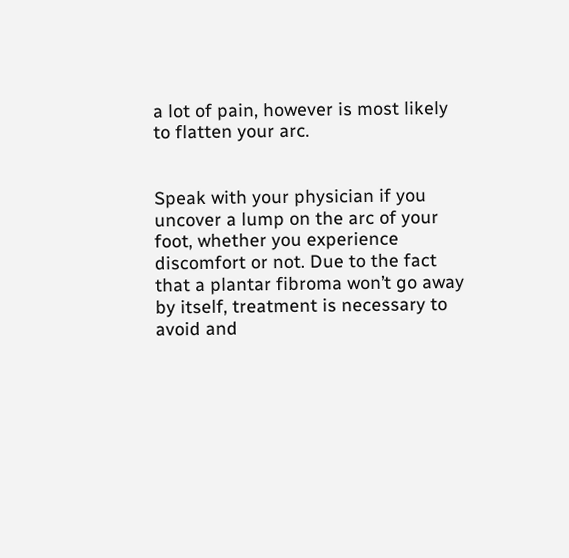a lot of pain, however is most likely to flatten your arc.


Speak with your physician if you uncover a lump on the arc of your foot, whether you experience discomfort or not. Due to the fact that a plantar fibroma won’t go away by itself, treatment is necessary to avoid and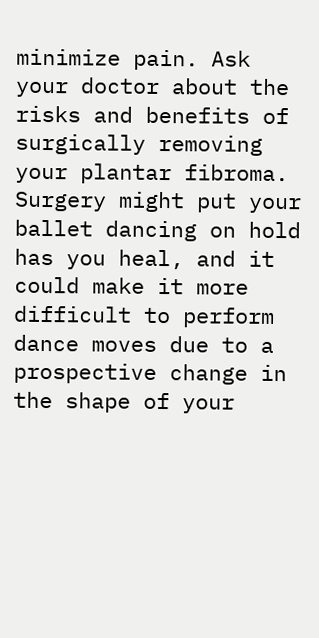minimize pain. Ask your doctor about the risks and benefits of surgically removing your plantar fibroma. Surgery might put your ballet dancing on hold has you heal, and it could make it more difficult to perform dance moves due to a prospective change in the shape of your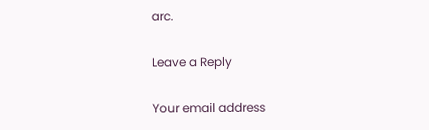arc.

Leave a Reply

Your email address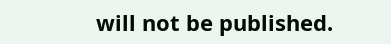will not be published.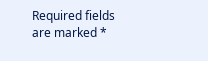Required fields are marked *